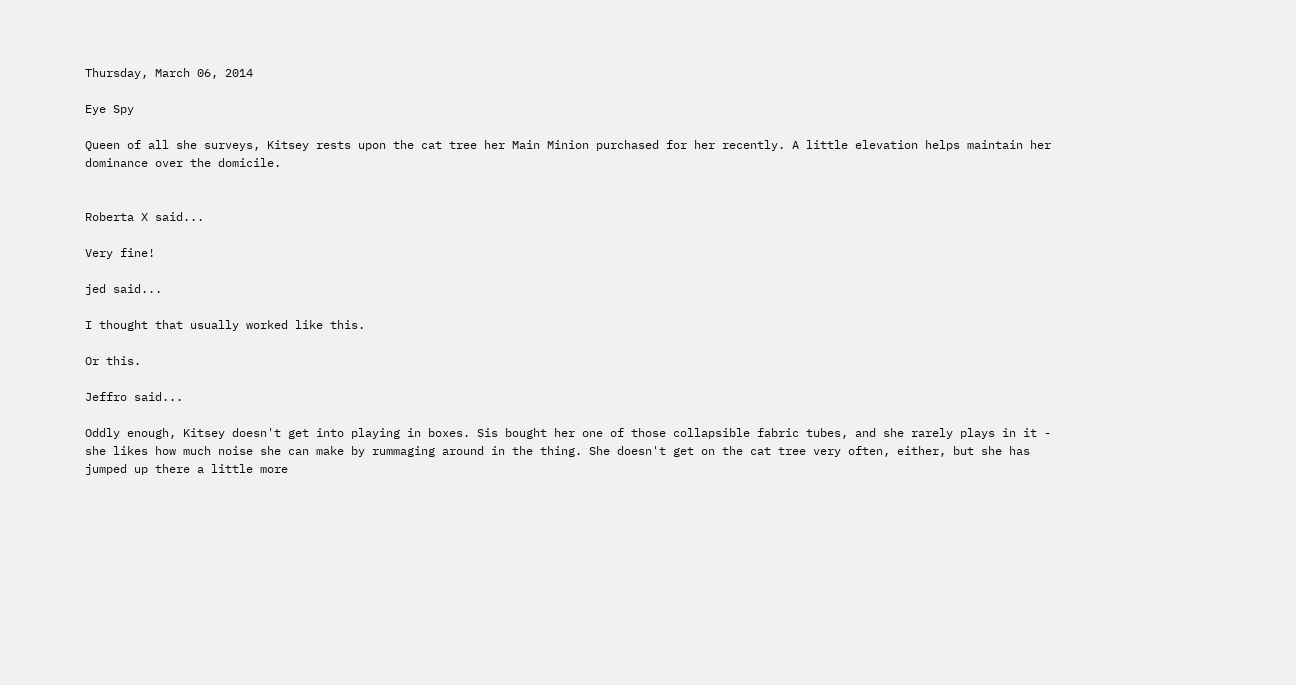Thursday, March 06, 2014

Eye Spy

Queen of all she surveys, Kitsey rests upon the cat tree her Main Minion purchased for her recently. A little elevation helps maintain her dominance over the domicile.


Roberta X said...

Very fine!

jed said...

I thought that usually worked like this.

Or this.

Jeffro said...

Oddly enough, Kitsey doesn't get into playing in boxes. Sis bought her one of those collapsible fabric tubes, and she rarely plays in it - she likes how much noise she can make by rummaging around in the thing. She doesn't get on the cat tree very often, either, but she has jumped up there a little more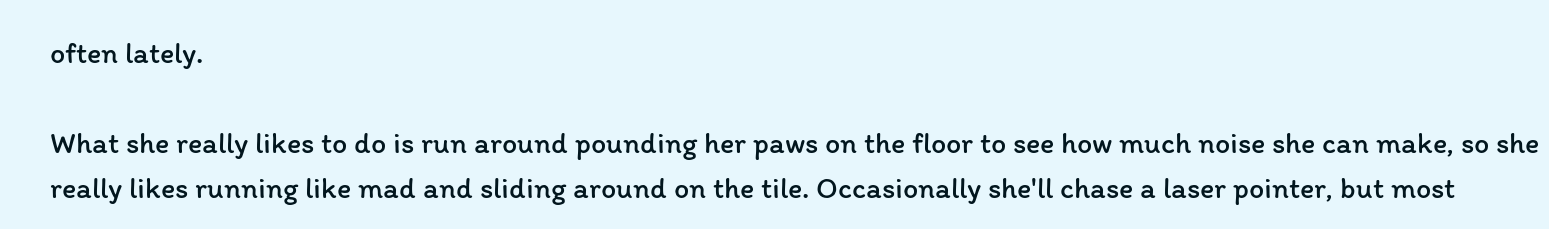often lately.

What she really likes to do is run around pounding her paws on the floor to see how much noise she can make, so she really likes running like mad and sliding around on the tile. Occasionally she'll chase a laser pointer, but most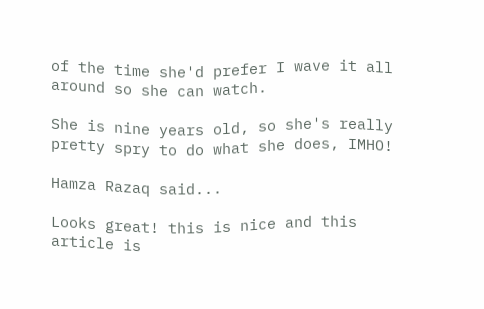of the time she'd prefer I wave it all around so she can watch.

She is nine years old, so she's really pretty spry to do what she does, IMHO!

Hamza Razaq said...

Looks great! this is nice and this article is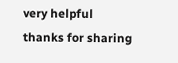very helpful
thanks for sharing